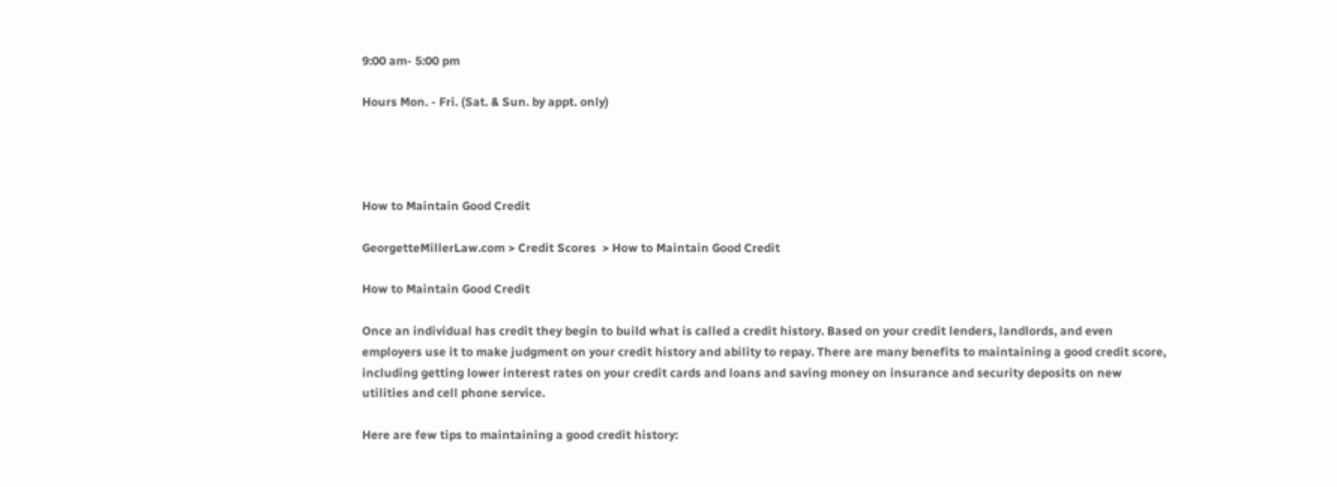9:00 am- 5:00 pm

Hours Mon. - Fri. (Sat. & Sun. by appt. only)




How to Maintain Good Credit

GeorgetteMillerLaw.com > Credit Scores  > How to Maintain Good Credit

How to Maintain Good Credit

Once an individual has credit they begin to build what is called a credit history. Based on your credit lenders, landlords, and even employers use it to make judgment on your credit history and ability to repay. There are many benefits to maintaining a good credit score, including getting lower interest rates on your credit cards and loans and saving money on insurance and security deposits on new utilities and cell phone service.

Here are few tips to maintaining a good credit history: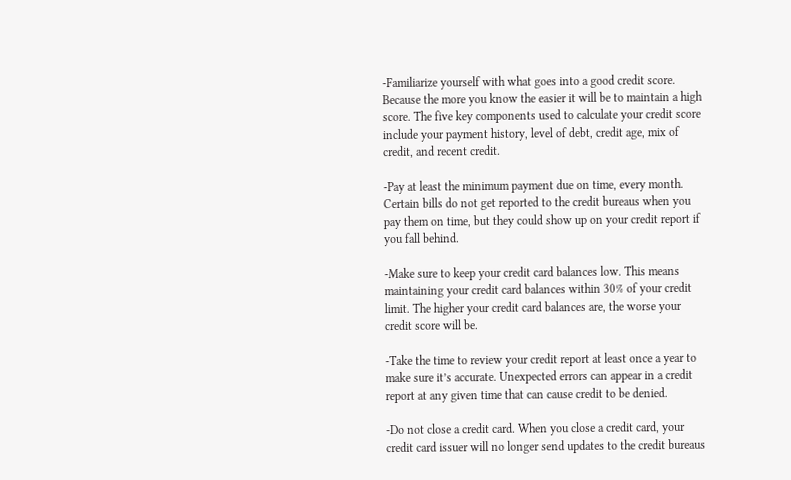-Familiarize yourself with what goes into a good credit score. Because the more you know the easier it will be to maintain a high score. The five key components used to calculate your credit score include your payment history, level of debt, credit age, mix of credit, and recent credit.

-Pay at least the minimum payment due on time, every month. Certain bills do not get reported to the credit bureaus when you pay them on time, but they could show up on your credit report if you fall behind.

-Make sure to keep your credit card balances low. This means maintaining your credit card balances within 30% of your credit limit. The higher your credit card balances are, the worse your credit score will be.

-Take the time to review your credit report at least once a year to make sure it’s accurate. Unexpected errors can appear in a credit report at any given time that can cause credit to be denied.

-Do not close a credit card. When you close a credit card, your credit card issuer will no longer send updates to the credit bureaus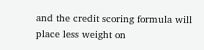and the credit scoring formula will place less weight on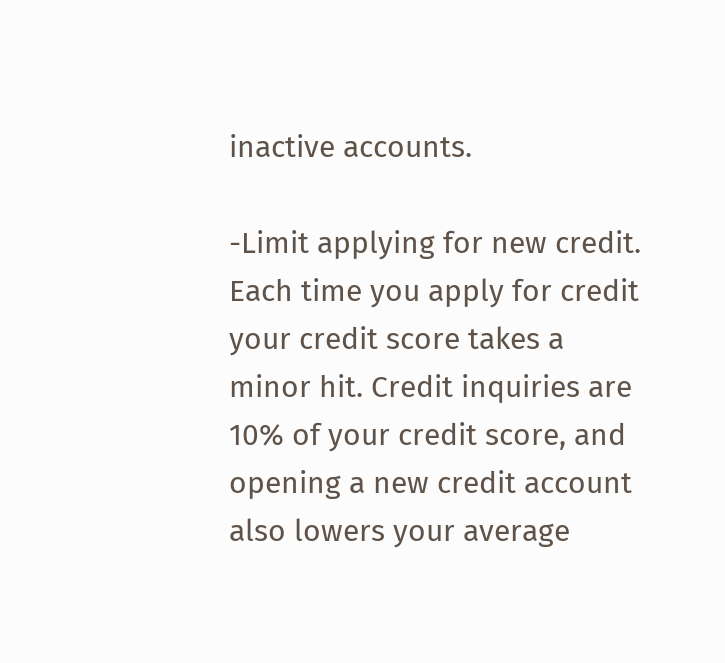inactive accounts.

-Limit applying for new credit. Each time you apply for credit your credit score takes a minor hit. Credit inquiries are 10% of your credit score, and opening a new credit account also lowers your average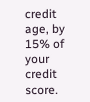credit age, by 15% of your credit score.